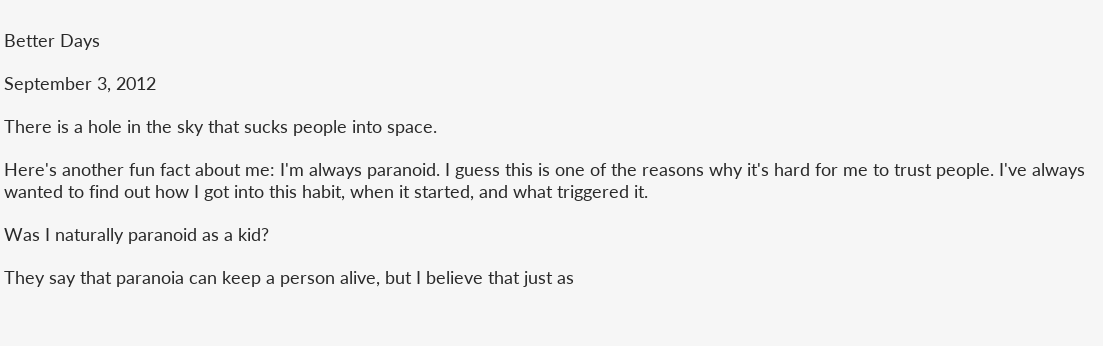Better Days

September 3, 2012

There is a hole in the sky that sucks people into space.

Here's another fun fact about me: I'm always paranoid. I guess this is one of the reasons why it's hard for me to trust people. I've always wanted to find out how I got into this habit, when it started, and what triggered it.

Was I naturally paranoid as a kid?

They say that paranoia can keep a person alive, but I believe that just as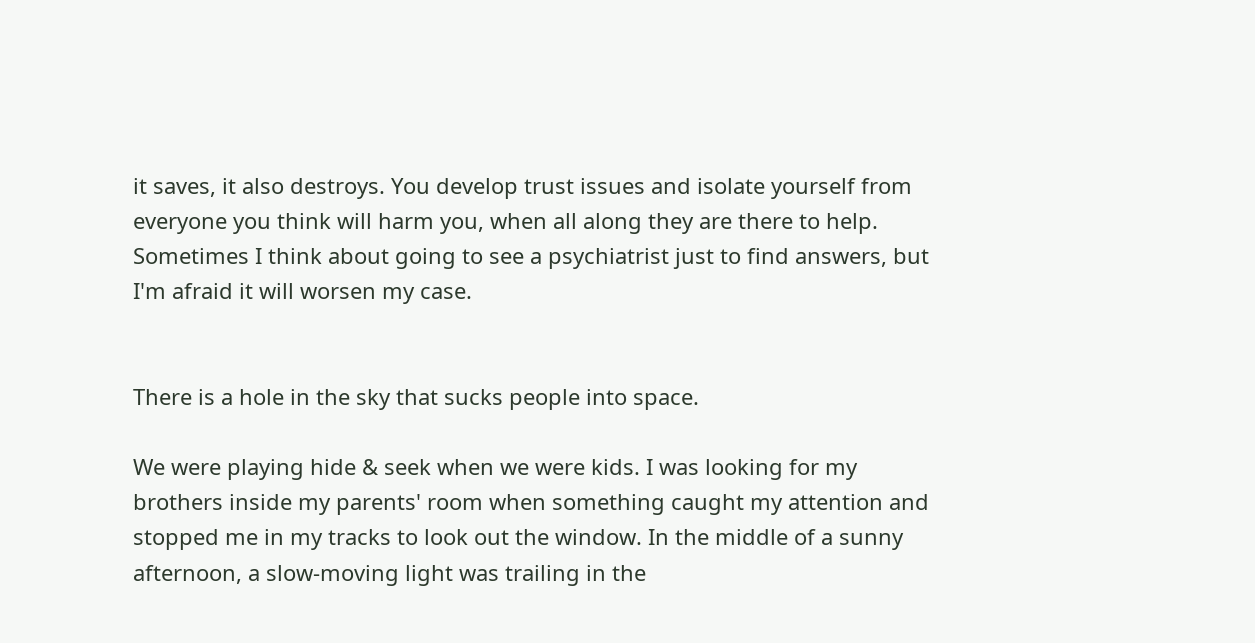it saves, it also destroys. You develop trust issues and isolate yourself from everyone you think will harm you, when all along they are there to help. Sometimes I think about going to see a psychiatrist just to find answers, but I'm afraid it will worsen my case.


There is a hole in the sky that sucks people into space.

We were playing hide & seek when we were kids. I was looking for my brothers inside my parents' room when something caught my attention and stopped me in my tracks to look out the window. In the middle of a sunny afternoon, a slow-moving light was trailing in the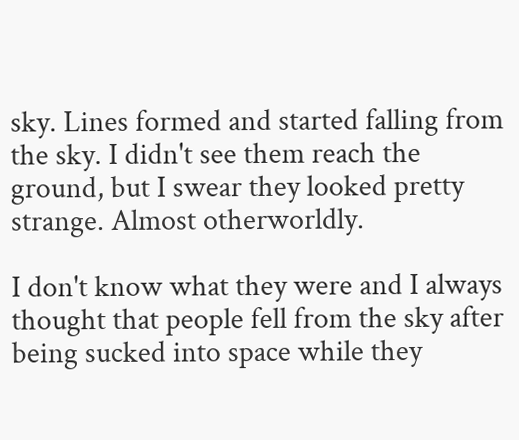sky. Lines formed and started falling from the sky. I didn't see them reach the ground, but I swear they looked pretty strange. Almost otherworldly.

I don't know what they were and I always thought that people fell from the sky after being sucked into space while they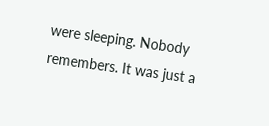were sleeping. Nobody remembers. It was just a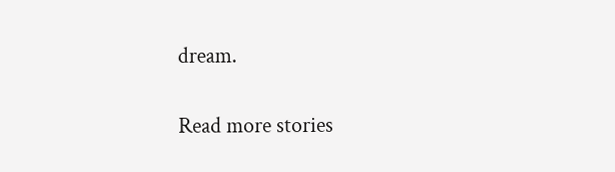dream.

Read more stories